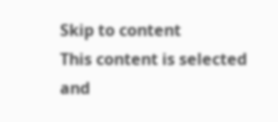Skip to content
This content is selected and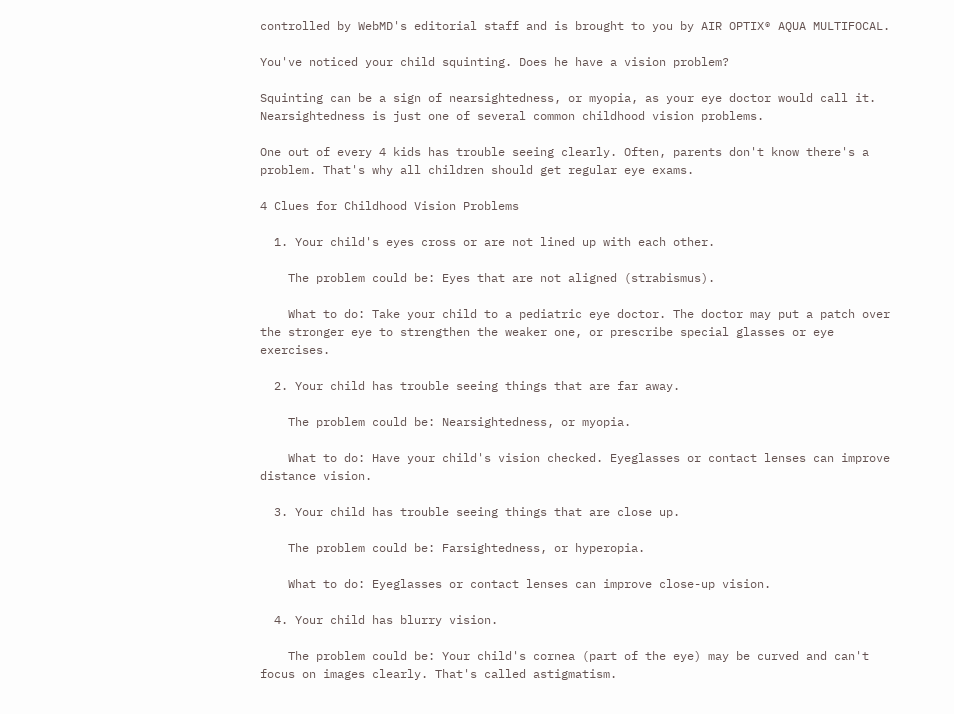controlled by WebMD's editorial staff and is brought to you by AIR OPTIX® AQUA MULTIFOCAL.

You've noticed your child squinting. Does he have a vision problem?

Squinting can be a sign of nearsightedness, or myopia, as your eye doctor would call it. Nearsightedness is just one of several common childhood vision problems.

One out of every 4 kids has trouble seeing clearly. Often, parents don't know there's a problem. That's why all children should get regular eye exams.

4 Clues for Childhood Vision Problems

  1. Your child's eyes cross or are not lined up with each other.

    The problem could be: Eyes that are not aligned (strabismus).

    What to do: Take your child to a pediatric eye doctor. The doctor may put a patch over the stronger eye to strengthen the weaker one, or prescribe special glasses or eye exercises.

  2. Your child has trouble seeing things that are far away.

    The problem could be: Nearsightedness, or myopia.

    What to do: Have your child's vision checked. Eyeglasses or contact lenses can improve distance vision.

  3. Your child has trouble seeing things that are close up.

    The problem could be: Farsightedness, or hyperopia.

    What to do: Eyeglasses or contact lenses can improve close-up vision.

  4. Your child has blurry vision.

    The problem could be: Your child's cornea (part of the eye) may be curved and can't focus on images clearly. That's called astigmatism.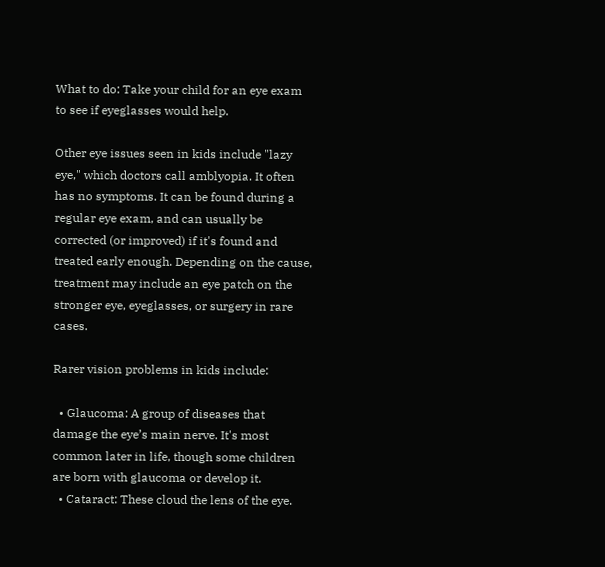What to do: Take your child for an eye exam to see if eyeglasses would help.

Other eye issues seen in kids include "lazy eye," which doctors call amblyopia. It often has no symptoms. It can be found during a regular eye exam, and can usually be corrected (or improved) if it's found and treated early enough. Depending on the cause, treatment may include an eye patch on the stronger eye, eyeglasses, or surgery in rare cases.

Rarer vision problems in kids include:

  • Glaucoma: A group of diseases that damage the eye’s main nerve. It's most common later in life, though some children are born with glaucoma or develop it.
  • Cataract: These cloud the lens of the eye.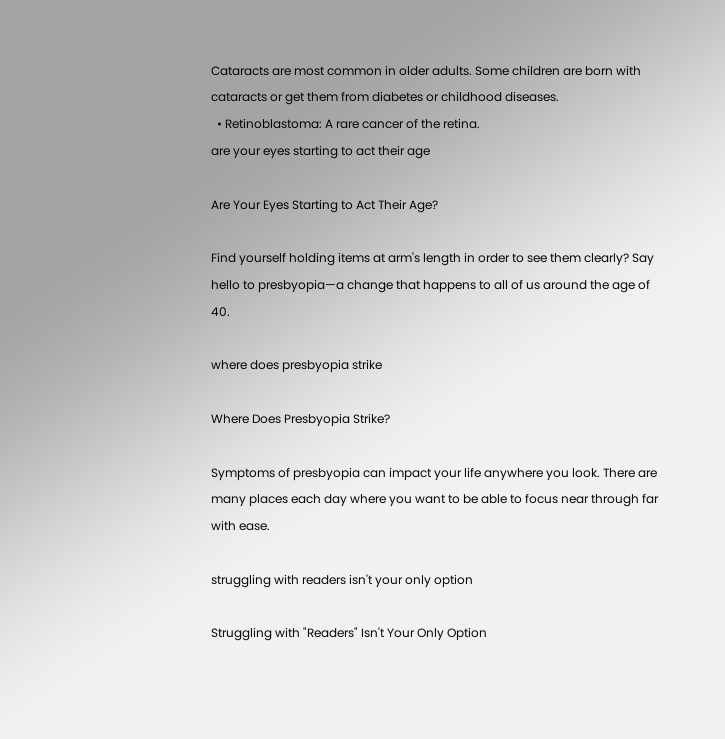Cataracts are most common in older adults. Some children are born with cataracts or get them from diabetes or childhood diseases.
  • Retinoblastoma: A rare cancer of the retina.
are your eyes starting to act their age

Are Your Eyes Starting to Act Their Age?

Find yourself holding items at arm's length in order to see them clearly? Say hello to presbyopia—a change that happens to all of us around the age of 40.

where does presbyopia strike

Where Does Presbyopia Strike?

Symptoms of presbyopia can impact your life anywhere you look. There are many places each day where you want to be able to focus near through far with ease.

struggling with readers isn't your only option

Struggling with "Readers" Isn't Your Only Option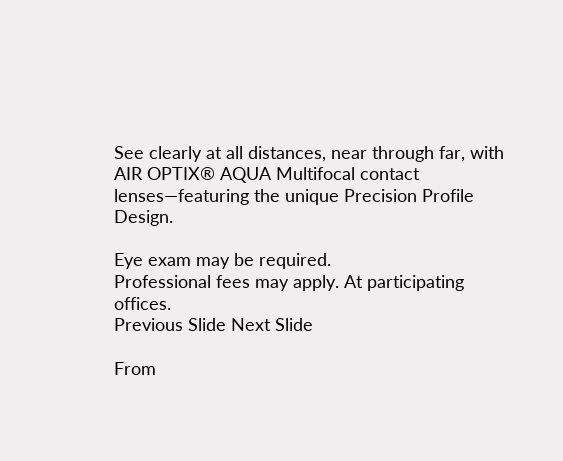See clearly at all distances, near through far, with AIR OPTIX® AQUA Multifocal contact lenses—featuring the unique Precision Profile Design.

Eye exam may be required.
Professional fees may apply. At participating offices.
Previous Slide Next Slide

From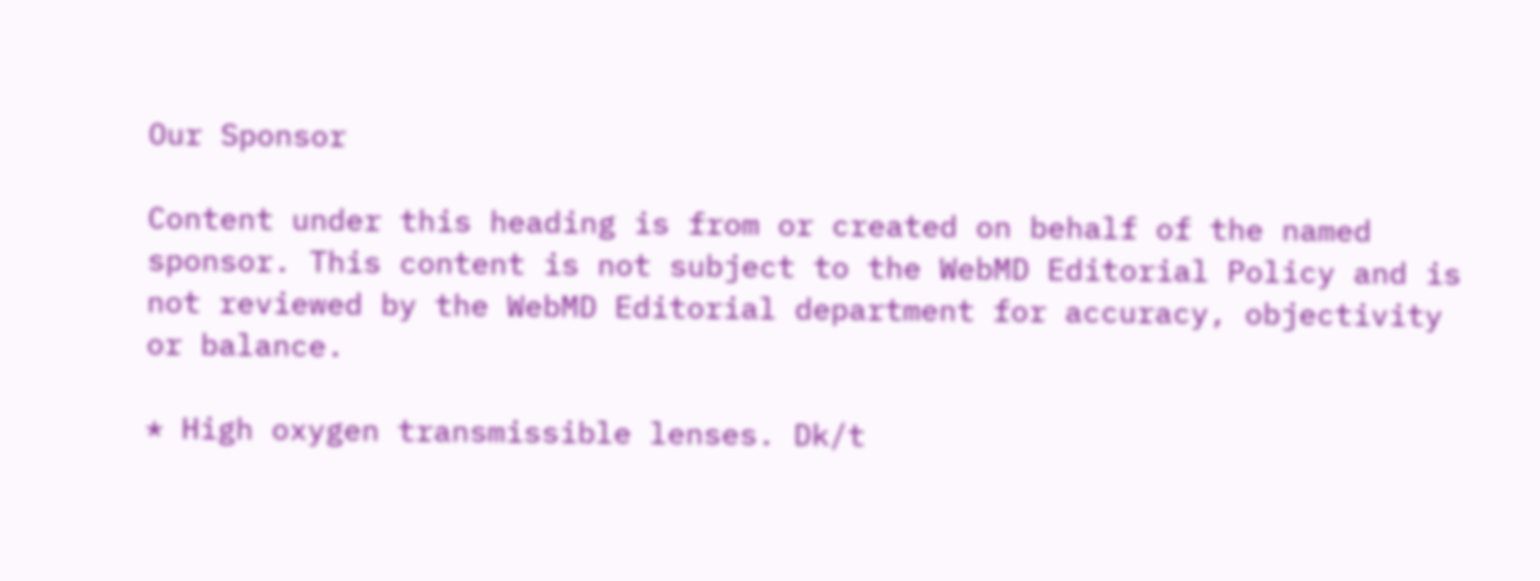Our Sponsor

Content under this heading is from or created on behalf of the named sponsor. This content is not subject to the WebMD Editorial Policy and is not reviewed by the WebMD Editorial department for accuracy, objectivity or balance.

* High oxygen transmissible lenses. Dk/t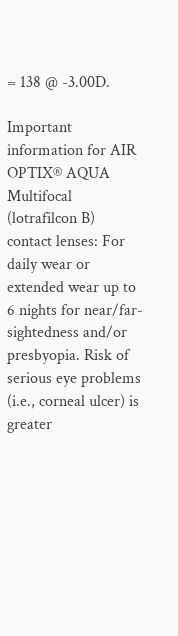= 138 @ -3.00D.

Important information for AIR OPTIX® AQUA Multifocal (lotrafilcon B) contact lenses: For daily wear or extended wear up to 6 nights for near/far-sightedness and/or presbyopia. Risk of serious eye problems (i.e., corneal ulcer) is greater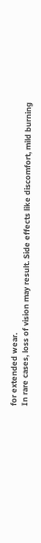for extended wear.
In rare cases, loss of vision may result. Side effects like discomfort, mild burning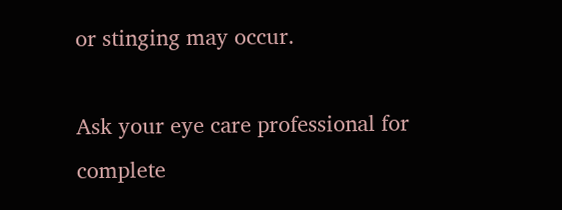or stinging may occur.

Ask your eye care professional for complete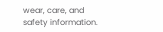wear, care, and safety information.